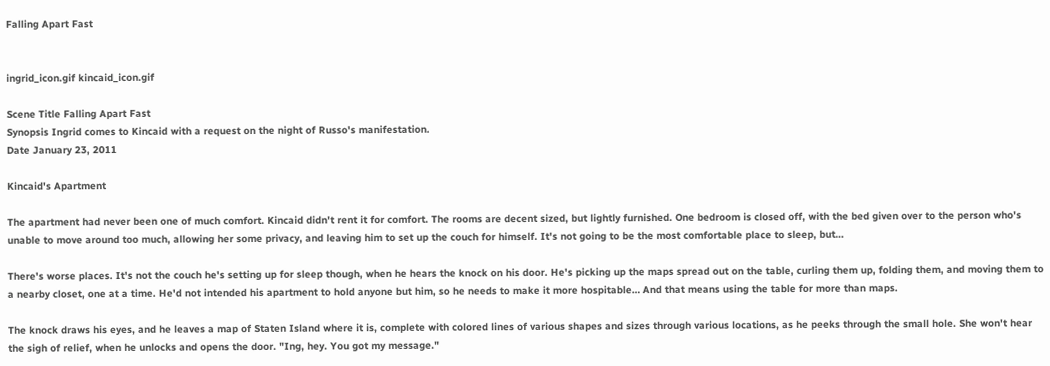Falling Apart Fast


ingrid_icon.gif kincaid_icon.gif

Scene Title Falling Apart Fast
Synopsis Ingrid comes to Kincaid with a request on the night of Russo's manifestation.
Date January 23, 2011

Kincaid's Apartment

The apartment had never been one of much comfort. Kincaid didn't rent it for comfort. The rooms are decent sized, but lightly furnished. One bedroom is closed off, with the bed given over to the person who's unable to move around too much, allowing her some privacy, and leaving him to set up the couch for himself. It's not going to be the most comfortable place to sleep, but…

There's worse places. It's not the couch he's setting up for sleep though, when he hears the knock on his door. He's picking up the maps spread out on the table, curling them up, folding them, and moving them to a nearby closet, one at a time. He'd not intended his apartment to hold anyone but him, so he needs to make it more hospitable… And that means using the table for more than maps.

The knock draws his eyes, and he leaves a map of Staten Island where it is, complete with colored lines of various shapes and sizes through various locations, as he peeks through the small hole. She won't hear the sigh of relief, when he unlocks and opens the door. "Ing, hey. You got my message."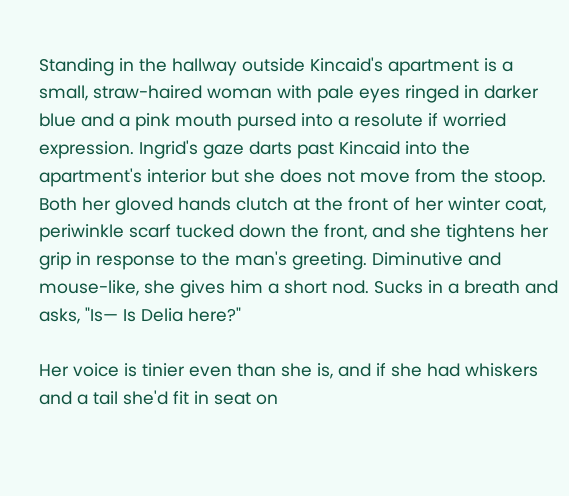Standing in the hallway outside Kincaid's apartment is a small, straw-haired woman with pale eyes ringed in darker blue and a pink mouth pursed into a resolute if worried expression. Ingrid's gaze darts past Kincaid into the apartment's interior but she does not move from the stoop. Both her gloved hands clutch at the front of her winter coat, periwinkle scarf tucked down the front, and she tightens her grip in response to the man's greeting. Diminutive and mouse-like, she gives him a short nod. Sucks in a breath and asks, "Is— Is Delia here?"

Her voice is tinier even than she is, and if she had whiskers and a tail she'd fit in seat on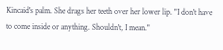Kincaid's palm. She drags her teeth over her lower lip. "I don't have to come inside or anything. Shouldn't, I mean."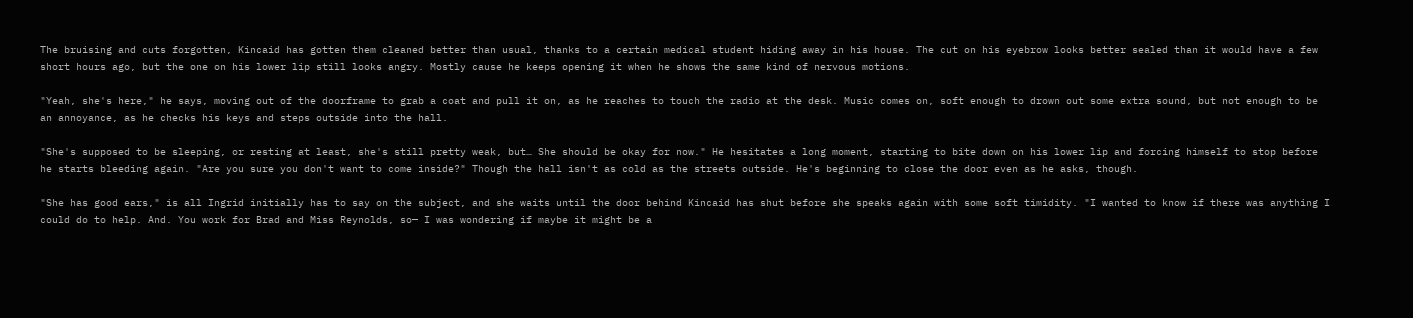The bruising and cuts forgotten, Kincaid has gotten them cleaned better than usual, thanks to a certain medical student hiding away in his house. The cut on his eyebrow looks better sealed than it would have a few short hours ago, but the one on his lower lip still looks angry. Mostly cause he keeps opening it when he shows the same kind of nervous motions.

"Yeah, she's here," he says, moving out of the doorframe to grab a coat and pull it on, as he reaches to touch the radio at the desk. Music comes on, soft enough to drown out some extra sound, but not enough to be an annoyance, as he checks his keys and steps outside into the hall.

"She's supposed to be sleeping, or resting at least, she's still pretty weak, but… She should be okay for now." He hesitates a long moment, starting to bite down on his lower lip and forcing himself to stop before he starts bleeding again. "Are you sure you don't want to come inside?" Though the hall isn't as cold as the streets outside. He's beginning to close the door even as he asks, though.

"She has good ears," is all Ingrid initially has to say on the subject, and she waits until the door behind Kincaid has shut before she speaks again with some soft timidity. "I wanted to know if there was anything I could do to help. And. You work for Brad and Miss Reynolds, so— I was wondering if maybe it might be a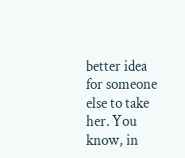better idea for someone else to take her. You know, in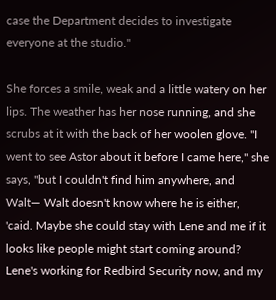case the Department decides to investigate everyone at the studio."

She forces a smile, weak and a little watery on her lips. The weather has her nose running, and she scrubs at it with the back of her woolen glove. "I went to see Astor about it before I came here," she says, "but I couldn't find him anywhere, and Walt— Walt doesn't know where he is either, 'caid. Maybe she could stay with Lene and me if it looks like people might start coming around? Lene's working for Redbird Security now, and my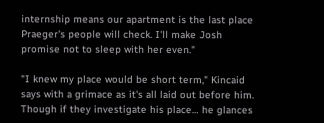internship means our apartment is the last place Praeger's people will check. I'll make Josh promise not to sleep with her even."

"I knew my place would be short term," Kincaid says with a grimace as it's all laid out before him. Though if they investigate his place… he glances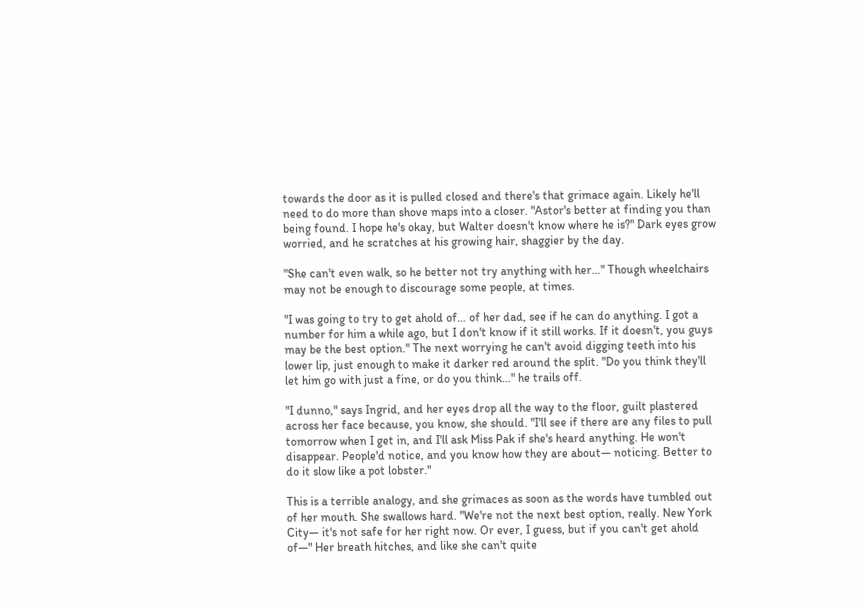towards the door as it is pulled closed and there's that grimace again. Likely he'll need to do more than shove maps into a closer. "Astor's better at finding you than being found. I hope he's okay, but Walter doesn't know where he is?" Dark eyes grow worried, and he scratches at his growing hair, shaggier by the day.

"She can't even walk, so he better not try anything with her…" Though wheelchairs may not be enough to discourage some people, at times.

"I was going to try to get ahold of… of her dad, see if he can do anything. I got a number for him a while ago, but I don't know if it still works. If it doesn't, you guys may be the best option." The next worrying he can't avoid digging teeth into his lower lip, just enough to make it darker red around the split. "Do you think they'll let him go with just a fine, or do you think…" he trails off.

"I dunno," says Ingrid, and her eyes drop all the way to the floor, guilt plastered across her face because, you know, she should. "I'll see if there are any files to pull tomorrow when I get in, and I'll ask Miss Pak if she's heard anything. He won't disappear. People'd notice, and you know how they are about— noticing. Better to do it slow like a pot lobster."

This is a terrible analogy, and she grimaces as soon as the words have tumbled out of her mouth. She swallows hard. "We're not the next best option, really. New York City— it's not safe for her right now. Or ever, I guess, but if you can't get ahold of—" Her breath hitches, and like she can't quite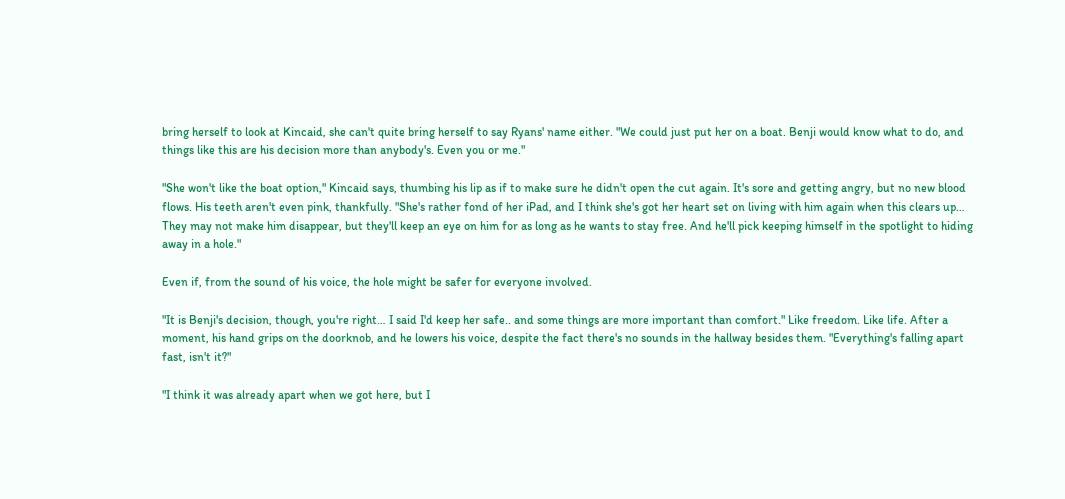bring herself to look at Kincaid, she can't quite bring herself to say Ryans' name either. "We could just put her on a boat. Benji would know what to do, and things like this are his decision more than anybody's. Even you or me."

"She won't like the boat option," Kincaid says, thumbing his lip as if to make sure he didn't open the cut again. It's sore and getting angry, but no new blood flows. His teeth aren't even pink, thankfully. "She's rather fond of her iPad, and I think she's got her heart set on living with him again when this clears up… They may not make him disappear, but they'll keep an eye on him for as long as he wants to stay free. And he'll pick keeping himself in the spotlight to hiding away in a hole."

Even if, from the sound of his voice, the hole might be safer for everyone involved.

"It is Benji's decision, though, you're right… I said I'd keep her safe.. and some things are more important than comfort." Like freedom. Like life. After a moment, his hand grips on the doorknob, and he lowers his voice, despite the fact there's no sounds in the hallway besides them. "Everything's falling apart fast, isn't it?"

"I think it was already apart when we got here, but I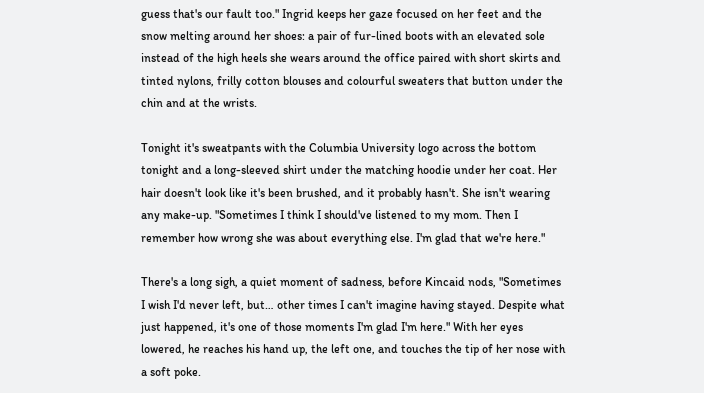guess that's our fault too." Ingrid keeps her gaze focused on her feet and the snow melting around her shoes: a pair of fur-lined boots with an elevated sole instead of the high heels she wears around the office paired with short skirts and tinted nylons, frilly cotton blouses and colourful sweaters that button under the chin and at the wrists.

Tonight it's sweatpants with the Columbia University logo across the bottom tonight and a long-sleeved shirt under the matching hoodie under her coat. Her hair doesn't look like it's been brushed, and it probably hasn't. She isn't wearing any make-up. "Sometimes I think I should've listened to my mom. Then I remember how wrong she was about everything else. I'm glad that we're here."

There's a long sigh, a quiet moment of sadness, before Kincaid nods, "Sometimes I wish I'd never left, but… other times I can't imagine having stayed. Despite what just happened, it's one of those moments I'm glad I'm here." With her eyes lowered, he reaches his hand up, the left one, and touches the tip of her nose with a soft poke.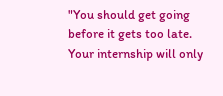"You should get going before it gets too late. Your internship will only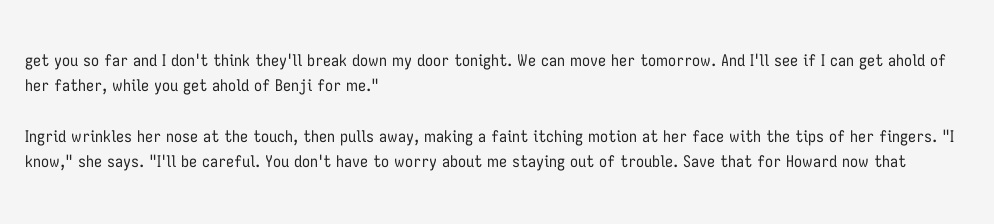get you so far and I don't think they'll break down my door tonight. We can move her tomorrow. And I'll see if I can get ahold of her father, while you get ahold of Benji for me."

Ingrid wrinkles her nose at the touch, then pulls away, making a faint itching motion at her face with the tips of her fingers. "I know," she says. "I'll be careful. You don't have to worry about me staying out of trouble. Save that for Howard now that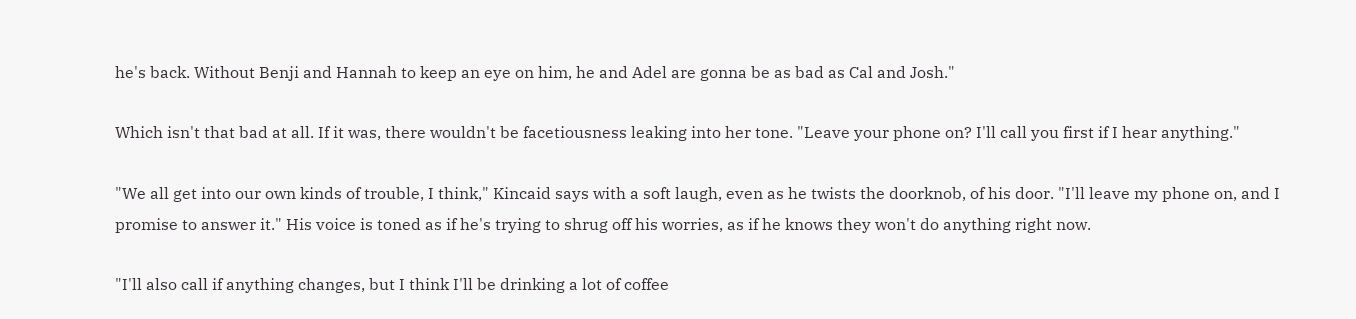he's back. Without Benji and Hannah to keep an eye on him, he and Adel are gonna be as bad as Cal and Josh."

Which isn't that bad at all. If it was, there wouldn't be facetiousness leaking into her tone. "Leave your phone on? I'll call you first if I hear anything."

"We all get into our own kinds of trouble, I think," Kincaid says with a soft laugh, even as he twists the doorknob, of his door. "I'll leave my phone on, and I promise to answer it." His voice is toned as if he's trying to shrug off his worries, as if he knows they won't do anything right now.

"I'll also call if anything changes, but I think I'll be drinking a lot of coffee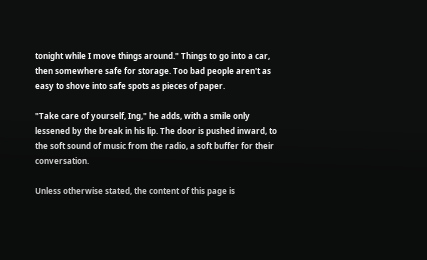tonight while I move things around." Things to go into a car, then somewhere safe for storage. Too bad people aren't as easy to shove into safe spots as pieces of paper.

"Take care of yourself, Ing," he adds, with a smile only lessened by the break in his lip. The door is pushed inward, to the soft sound of music from the radio, a soft buffer for their conversation.

Unless otherwise stated, the content of this page is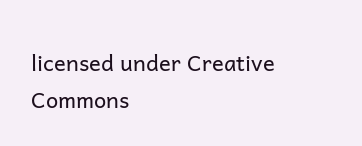licensed under Creative Commons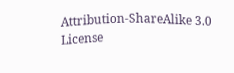Attribution-ShareAlike 3.0 License